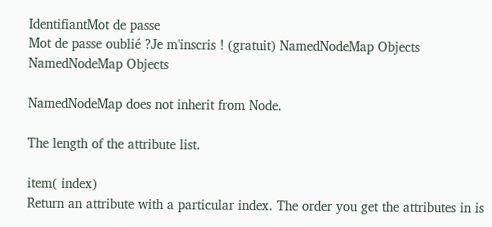IdentifiantMot de passe
Mot de passe oublié ?Je m'inscris ! (gratuit) NamedNodeMap Objects NamedNodeMap Objects

NamedNodeMap does not inherit from Node.

The length of the attribute list.

item( index)
Return an attribute with a particular index. The order you get the attributes in is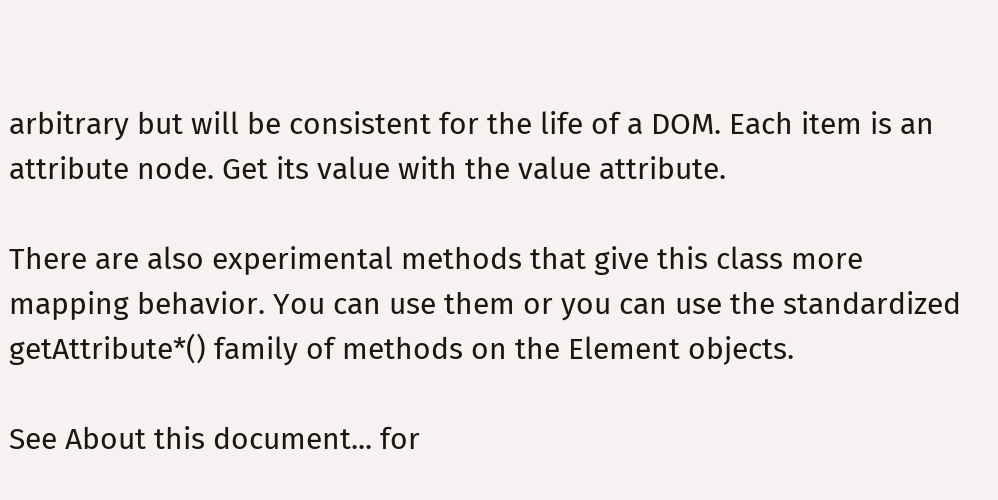arbitrary but will be consistent for the life of a DOM. Each item is an attribute node. Get its value with the value attribute.

There are also experimental methods that give this class more mapping behavior. You can use them or you can use the standardized getAttribute*() family of methods on the Element objects.

See About this document... for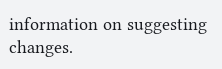information on suggesting changes.